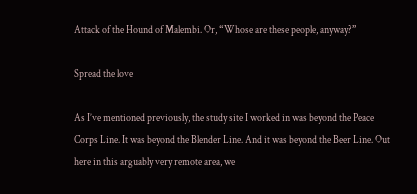Attack of the Hound of Malembi. Or, “Whose are these people, anyway?”

Spread the love

As I’ve mentioned previously, the study site I worked in was beyond the Peace Corps Line. It was beyond the Blender Line. And it was beyond the Beer Line. Out here in this arguably very remote area, we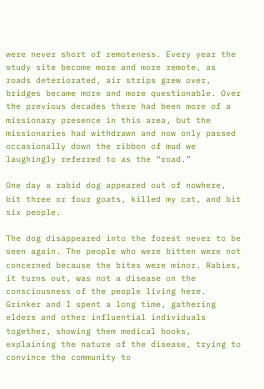were never short of remoteness. Every year the study site become more and more remote, as roads deteriorated, air strips grew over, bridges became more and more questionable. Over the previous decades there had been more of a missionary presence in this area, but the missionaries had withdrawn and now only passed occasionally down the ribbon of mud we laughingly referred to as the “road.”

One day a rabid dog appeared out of nowhere, bit three or four goats, killed my cat, and bit six people.

The dog disappeared into the forest never to be seen again. The people who were bitten were not concerned because the bites were minor. Rabies, it turns out, was not a disease on the consciousness of the people living here. Grinker and I spent a long time, gathering elders and other influential individuals together, showing them medical books, explaining the nature of the disease, trying to convince the community to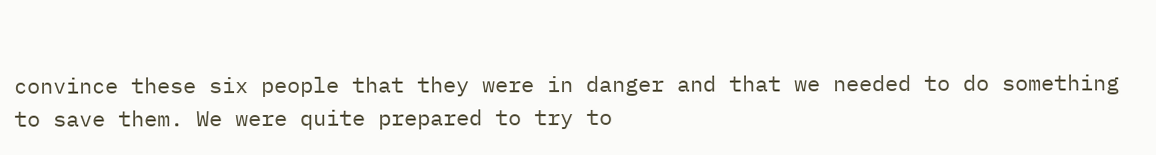convince these six people that they were in danger and that we needed to do something to save them. We were quite prepared to try to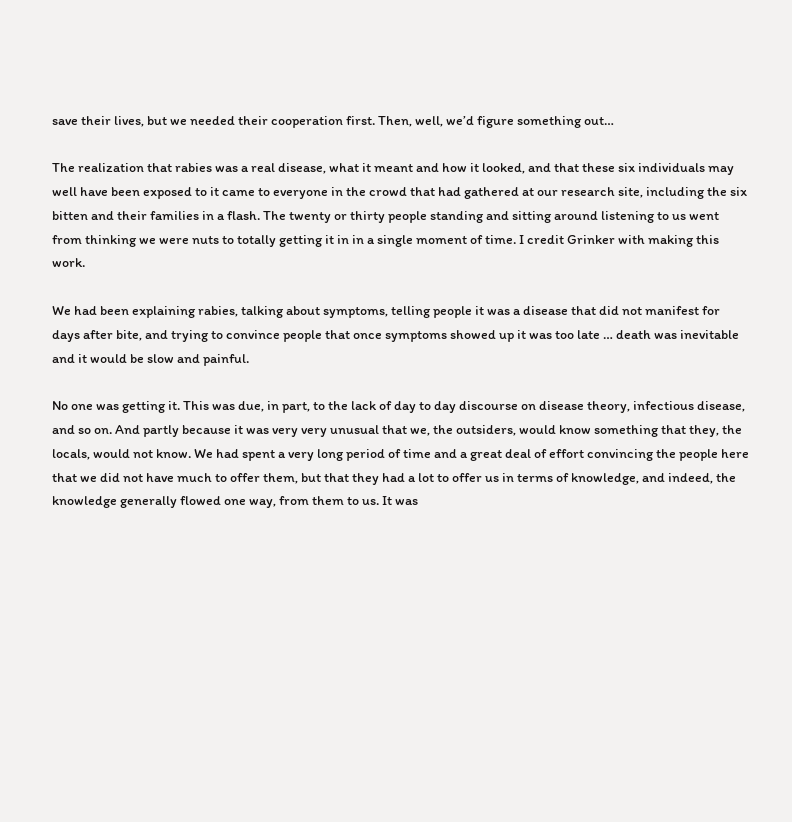save their lives, but we needed their cooperation first. Then, well, we’d figure something out…

The realization that rabies was a real disease, what it meant and how it looked, and that these six individuals may well have been exposed to it came to everyone in the crowd that had gathered at our research site, including the six bitten and their families in a flash. The twenty or thirty people standing and sitting around listening to us went from thinking we were nuts to totally getting it in in a single moment of time. I credit Grinker with making this work.

We had been explaining rabies, talking about symptoms, telling people it was a disease that did not manifest for days after bite, and trying to convince people that once symptoms showed up it was too late … death was inevitable and it would be slow and painful.

No one was getting it. This was due, in part, to the lack of day to day discourse on disease theory, infectious disease, and so on. And partly because it was very very unusual that we, the outsiders, would know something that they, the locals, would not know. We had spent a very long period of time and a great deal of effort convincing the people here that we did not have much to offer them, but that they had a lot to offer us in terms of knowledge, and indeed, the knowledge generally flowed one way, from them to us. It was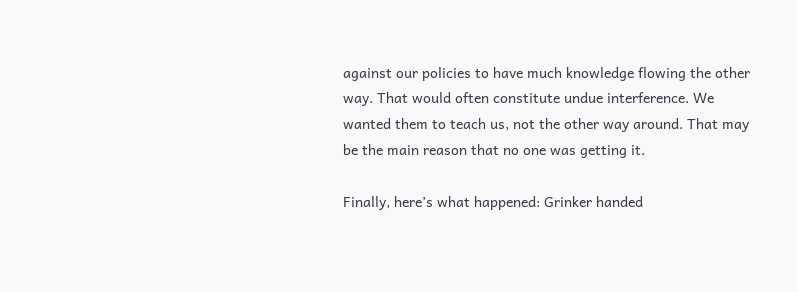against our policies to have much knowledge flowing the other way. That would often constitute undue interference. We wanted them to teach us, not the other way around. That may be the main reason that no one was getting it.

Finally, here’s what happened: Grinker handed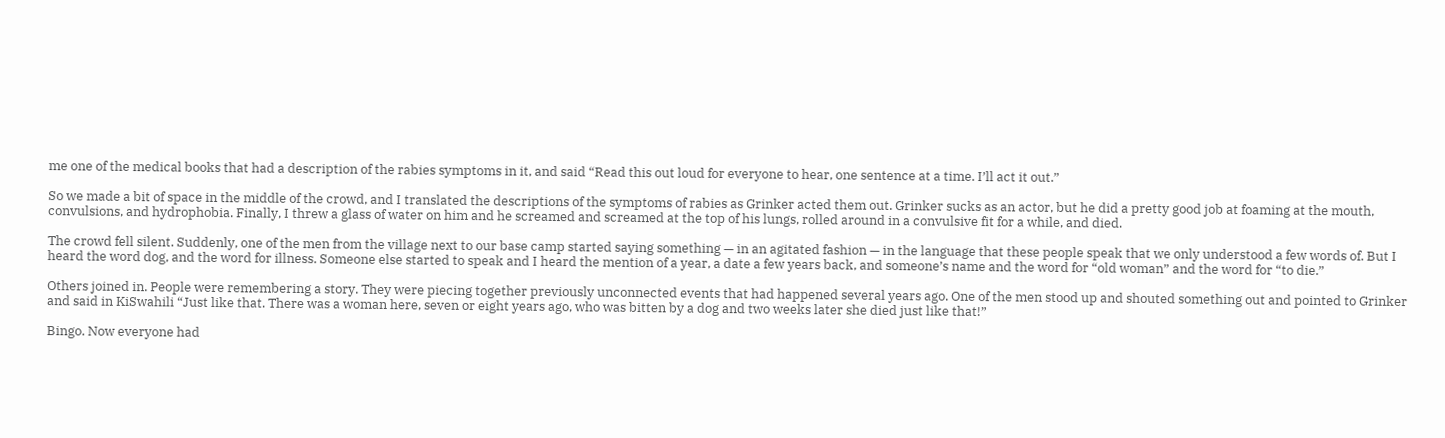me one of the medical books that had a description of the rabies symptoms in it, and said “Read this out loud for everyone to hear, one sentence at a time. I’ll act it out.”

So we made a bit of space in the middle of the crowd, and I translated the descriptions of the symptoms of rabies as Grinker acted them out. Grinker sucks as an actor, but he did a pretty good job at foaming at the mouth, convulsions, and hydrophobia. Finally, I threw a glass of water on him and he screamed and screamed at the top of his lungs, rolled around in a convulsive fit for a while, and died.

The crowd fell silent. Suddenly, one of the men from the village next to our base camp started saying something — in an agitated fashion — in the language that these people speak that we only understood a few words of. But I heard the word dog, and the word for illness. Someone else started to speak and I heard the mention of a year, a date a few years back, and someone’s name and the word for “old woman” and the word for “to die.”

Others joined in. People were remembering a story. They were piecing together previously unconnected events that had happened several years ago. One of the men stood up and shouted something out and pointed to Grinker and said in KiSwahili “Just like that. There was a woman here, seven or eight years ago, who was bitten by a dog and two weeks later she died just like that!”

Bingo. Now everyone had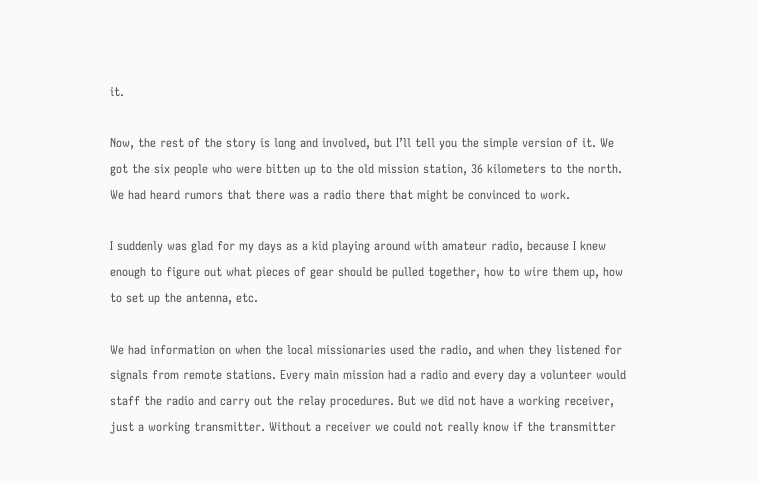it.

Now, the rest of the story is long and involved, but I’ll tell you the simple version of it. We got the six people who were bitten up to the old mission station, 36 kilometers to the north. We had heard rumors that there was a radio there that might be convinced to work.

I suddenly was glad for my days as a kid playing around with amateur radio, because I knew enough to figure out what pieces of gear should be pulled together, how to wire them up, how to set up the antenna, etc.

We had information on when the local missionaries used the radio, and when they listened for signals from remote stations. Every main mission had a radio and every day a volunteer would staff the radio and carry out the relay procedures. But we did not have a working receiver, just a working transmitter. Without a receiver we could not really know if the transmitter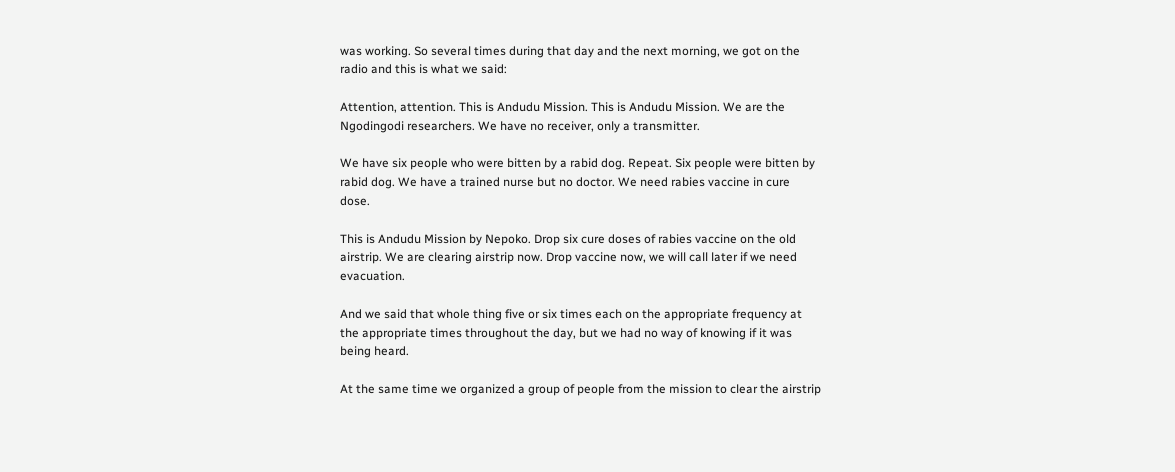was working. So several times during that day and the next morning, we got on the radio and this is what we said:

Attention, attention. This is Andudu Mission. This is Andudu Mission. We are the Ngodingodi researchers. We have no receiver, only a transmitter.

We have six people who were bitten by a rabid dog. Repeat. Six people were bitten by rabid dog. We have a trained nurse but no doctor. We need rabies vaccine in cure dose.

This is Andudu Mission by Nepoko. Drop six cure doses of rabies vaccine on the old airstrip. We are clearing airstrip now. Drop vaccine now, we will call later if we need evacuation.

And we said that whole thing five or six times each on the appropriate frequency at the appropriate times throughout the day, but we had no way of knowing if it was being heard.

At the same time we organized a group of people from the mission to clear the airstrip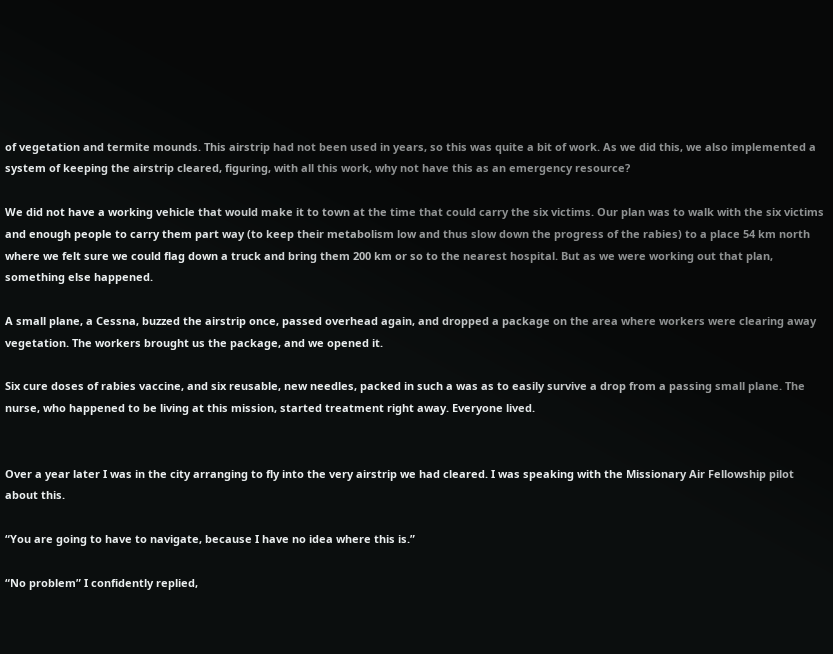of vegetation and termite mounds. This airstrip had not been used in years, so this was quite a bit of work. As we did this, we also implemented a system of keeping the airstrip cleared, figuring, with all this work, why not have this as an emergency resource?

We did not have a working vehicle that would make it to town at the time that could carry the six victims. Our plan was to walk with the six victims and enough people to carry them part way (to keep their metabolism low and thus slow down the progress of the rabies) to a place 54 km north where we felt sure we could flag down a truck and bring them 200 km or so to the nearest hospital. But as we were working out that plan, something else happened.

A small plane, a Cessna, buzzed the airstrip once, passed overhead again, and dropped a package on the area where workers were clearing away vegetation. The workers brought us the package, and we opened it.

Six cure doses of rabies vaccine, and six reusable, new needles, packed in such a was as to easily survive a drop from a passing small plane. The nurse, who happened to be living at this mission, started treatment right away. Everyone lived.


Over a year later I was in the city arranging to fly into the very airstrip we had cleared. I was speaking with the Missionary Air Fellowship pilot about this.

“You are going to have to navigate, because I have no idea where this is.”

“No problem” I confidently replied,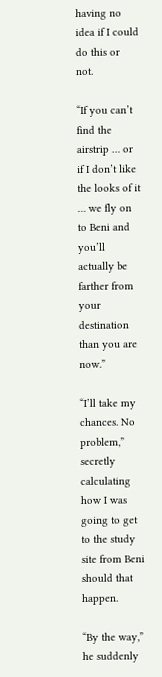having no idea if I could do this or not.

“If you can’t find the airstrip … or if I don’t like the looks of it … we fly on to Beni and you’ll actually be farther from your destination than you are now.”

“I’ll take my chances. No problem,” secretly calculating how I was going to get to the study site from Beni should that happen.

“By the way,” he suddenly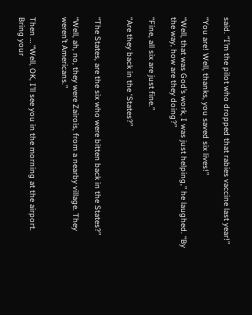said. “I’m the pilot who dropped that rabies vaccine last year!”

“You are! Well, thanks, you saved six lives!”

“Well, that was God’s work, I was just helping,” he laughed. “By the way, how are they doing?”

“Fine, all six are just fine.”

“Are they back in the ‘States?”


“The States, are the six who were bitten back in the States?”

“Well, ah, no, they were Zairois, from a nearby village. They weren’t Americans.”


Then … “Well, OK, I’ll see you in the morning at the airport. Bring your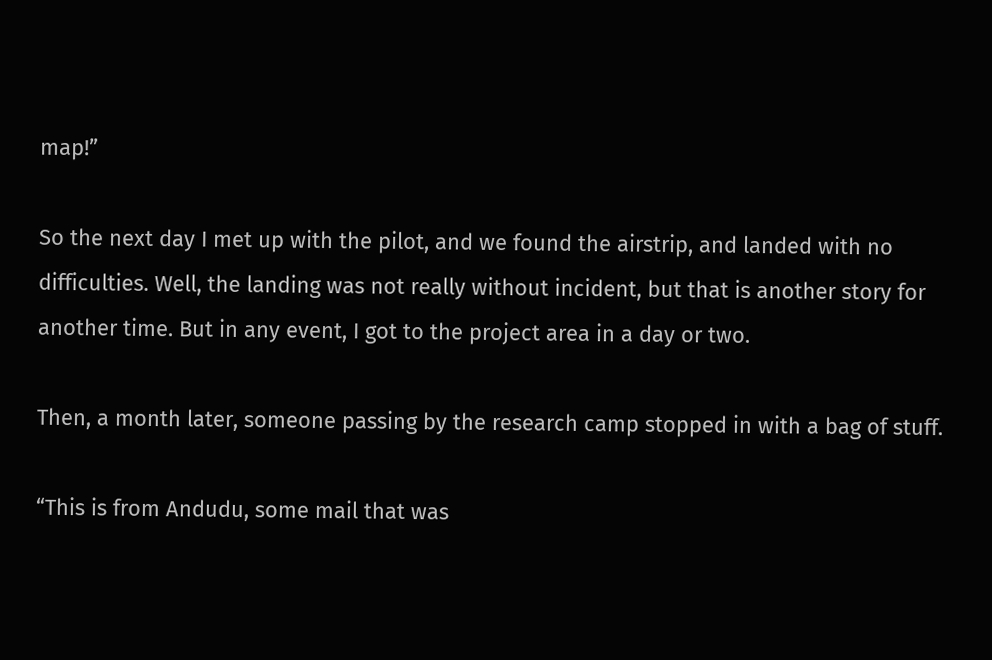map!”

So the next day I met up with the pilot, and we found the airstrip, and landed with no difficulties. Well, the landing was not really without incident, but that is another story for another time. But in any event, I got to the project area in a day or two.

Then, a month later, someone passing by the research camp stopped in with a bag of stuff.

“This is from Andudu, some mail that was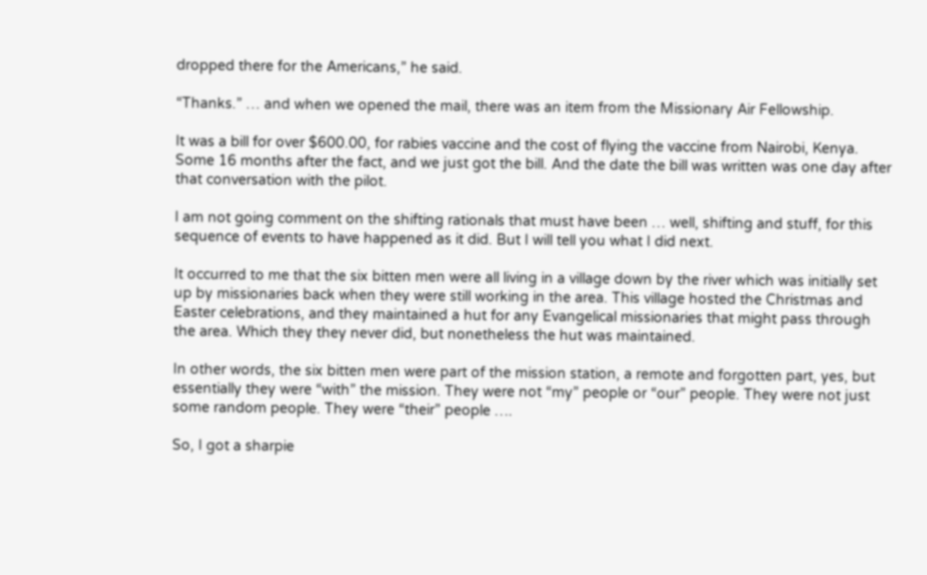dropped there for the Americans,” he said.

“Thanks.” … and when we opened the mail, there was an item from the Missionary Air Fellowship.

It was a bill for over $600.00, for rabies vaccine and the cost of flying the vaccine from Nairobi, Kenya. Some 16 months after the fact, and we just got the bill. And the date the bill was written was one day after that conversation with the pilot.

I am not going comment on the shifting rationals that must have been … well, shifting and stuff, for this sequence of events to have happened as it did. But I will tell you what I did next.

It occurred to me that the six bitten men were all living in a village down by the river which was initially set up by missionaries back when they were still working in the area. This village hosted the Christmas and Easter celebrations, and they maintained a hut for any Evangelical missionaries that might pass through the area. Which they they never did, but nonetheless the hut was maintained.

In other words, the six bitten men were part of the mission station, a remote and forgotten part, yes, but essentially they were “with” the mission. They were not “my” people or “our” people. They were not just some random people. They were “their” people ….

So, I got a sharpie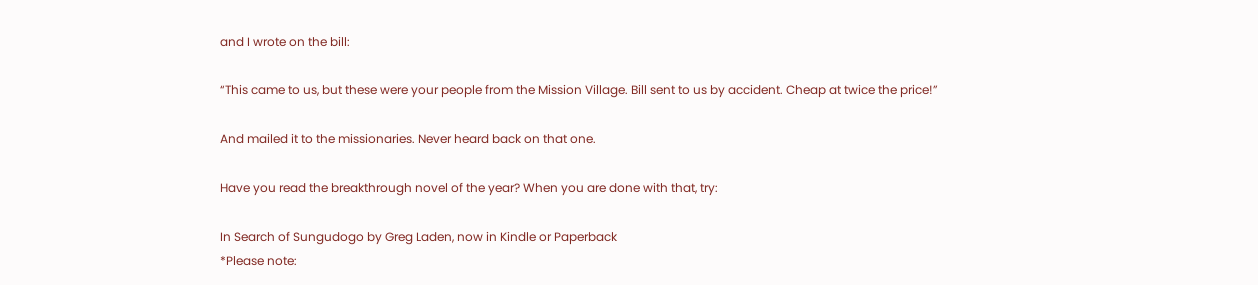and I wrote on the bill:

“This came to us, but these were your people from the Mission Village. Bill sent to us by accident. Cheap at twice the price!”

And mailed it to the missionaries. Never heard back on that one.

Have you read the breakthrough novel of the year? When you are done with that, try:

In Search of Sungudogo by Greg Laden, now in Kindle or Paperback
*Please note: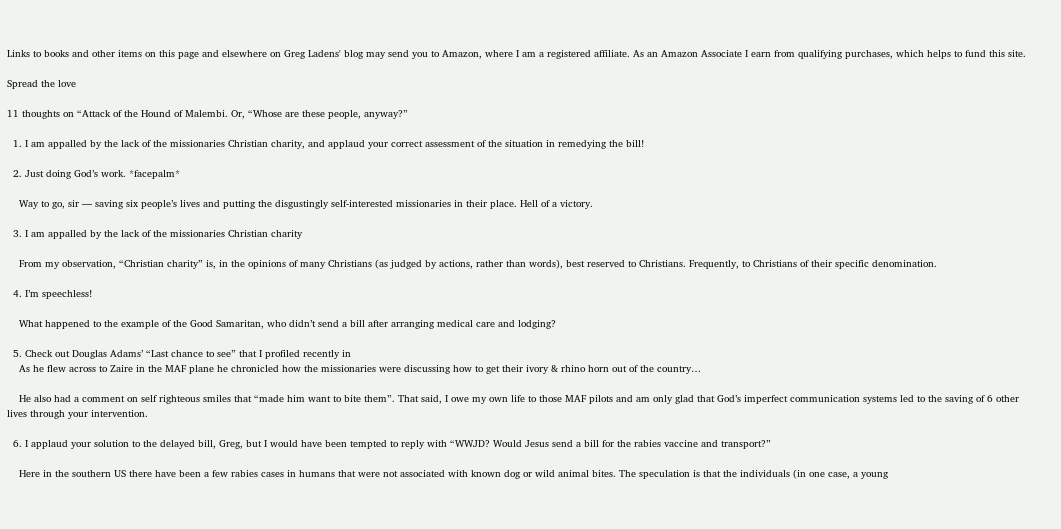Links to books and other items on this page and elsewhere on Greg Ladens' blog may send you to Amazon, where I am a registered affiliate. As an Amazon Associate I earn from qualifying purchases, which helps to fund this site.

Spread the love

11 thoughts on “Attack of the Hound of Malembi. Or, “Whose are these people, anyway?”

  1. I am appalled by the lack of the missionaries Christian charity, and applaud your correct assessment of the situation in remedying the bill!

  2. Just doing God’s work. *facepalm*

    Way to go, sir — saving six people’s lives and putting the disgustingly self-interested missionaries in their place. Hell of a victory.

  3. I am appalled by the lack of the missionaries Christian charity

    From my observation, “Christian charity” is, in the opinions of many Christians (as judged by actions, rather than words), best reserved to Christians. Frequently, to Christians of their specific denomination.

  4. I’m speechless!

    What happened to the example of the Good Samaritan, who didn’t send a bill after arranging medical care and lodging?

  5. Check out Douglas Adams’ “Last chance to see” that I profiled recently in
    As he flew across to Zaire in the MAF plane he chronicled how the missionaries were discussing how to get their ivory & rhino horn out of the country…

    He also had a comment on self righteous smiles that “made him want to bite them”. That said, I owe my own life to those MAF pilots and am only glad that God’s imperfect communication systems led to the saving of 6 other lives through your intervention.

  6. I applaud your solution to the delayed bill, Greg, but I would have been tempted to reply with “WWJD? Would Jesus send a bill for the rabies vaccine and transport?”

    Here in the southern US there have been a few rabies cases in humans that were not associated with known dog or wild animal bites. The speculation is that the individuals (in one case, a young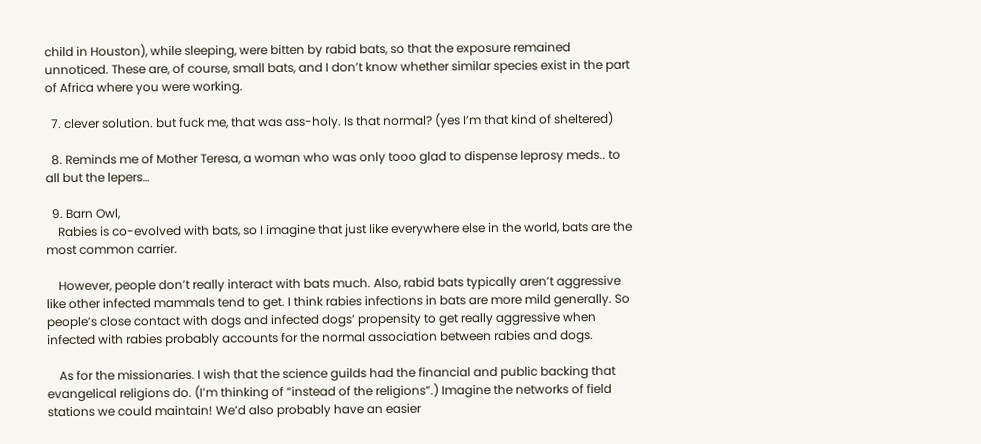child in Houston), while sleeping, were bitten by rabid bats, so that the exposure remained unnoticed. These are, of course, small bats, and I don’t know whether similar species exist in the part of Africa where you were working.

  7. clever solution. but fuck me, that was ass-holy. Is that normal? (yes I’m that kind of sheltered)

  8. Reminds me of Mother Teresa, a woman who was only tooo glad to dispense leprosy meds.. to all but the lepers…

  9. Barn Owl,
    Rabies is co-evolved with bats, so I imagine that just like everywhere else in the world, bats are the most common carrier.

    However, people don’t really interact with bats much. Also, rabid bats typically aren’t aggressive like other infected mammals tend to get. I think rabies infections in bats are more mild generally. So people’s close contact with dogs and infected dogs’ propensity to get really aggressive when infected with rabies probably accounts for the normal association between rabies and dogs.

    As for the missionaries. I wish that the science guilds had the financial and public backing that evangelical religions do. (I’m thinking of “instead of the religions”.) Imagine the networks of field stations we could maintain! We’d also probably have an easier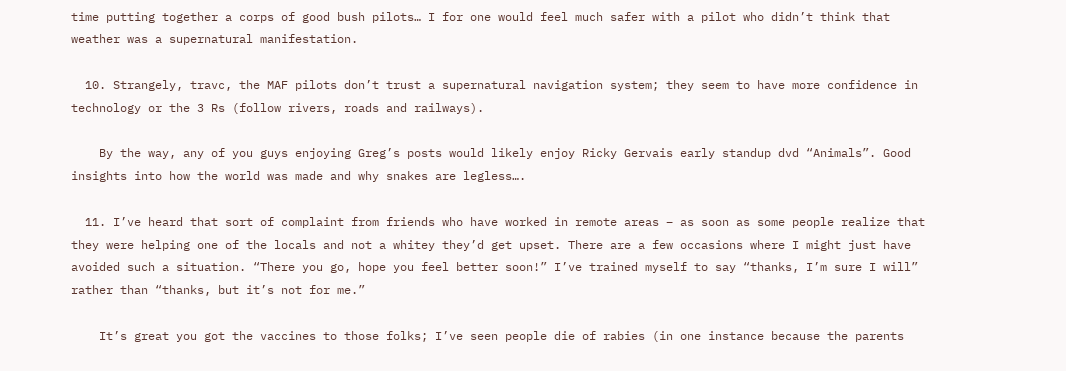time putting together a corps of good bush pilots… I for one would feel much safer with a pilot who didn’t think that weather was a supernatural manifestation.

  10. Strangely, travc, the MAF pilots don’t trust a supernatural navigation system; they seem to have more confidence in technology or the 3 Rs (follow rivers, roads and railways).

    By the way, any of you guys enjoying Greg’s posts would likely enjoy Ricky Gervais early standup dvd “Animals”. Good insights into how the world was made and why snakes are legless….

  11. I’ve heard that sort of complaint from friends who have worked in remote areas – as soon as some people realize that they were helping one of the locals and not a whitey they’d get upset. There are a few occasions where I might just have avoided such a situation. “There you go, hope you feel better soon!” I’ve trained myself to say “thanks, I’m sure I will” rather than “thanks, but it’s not for me.”

    It’s great you got the vaccines to those folks; I’ve seen people die of rabies (in one instance because the parents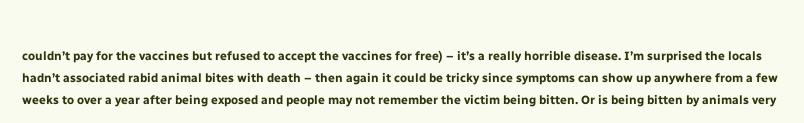couldn’t pay for the vaccines but refused to accept the vaccines for free) – it’s a really horrible disease. I’m surprised the locals hadn’t associated rabid animal bites with death – then again it could be tricky since symptoms can show up anywhere from a few weeks to over a year after being exposed and people may not remember the victim being bitten. Or is being bitten by animals very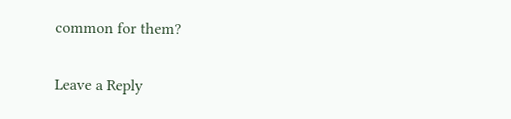common for them?

Leave a Reply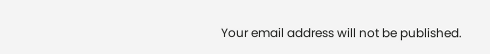Your email address will not be published.